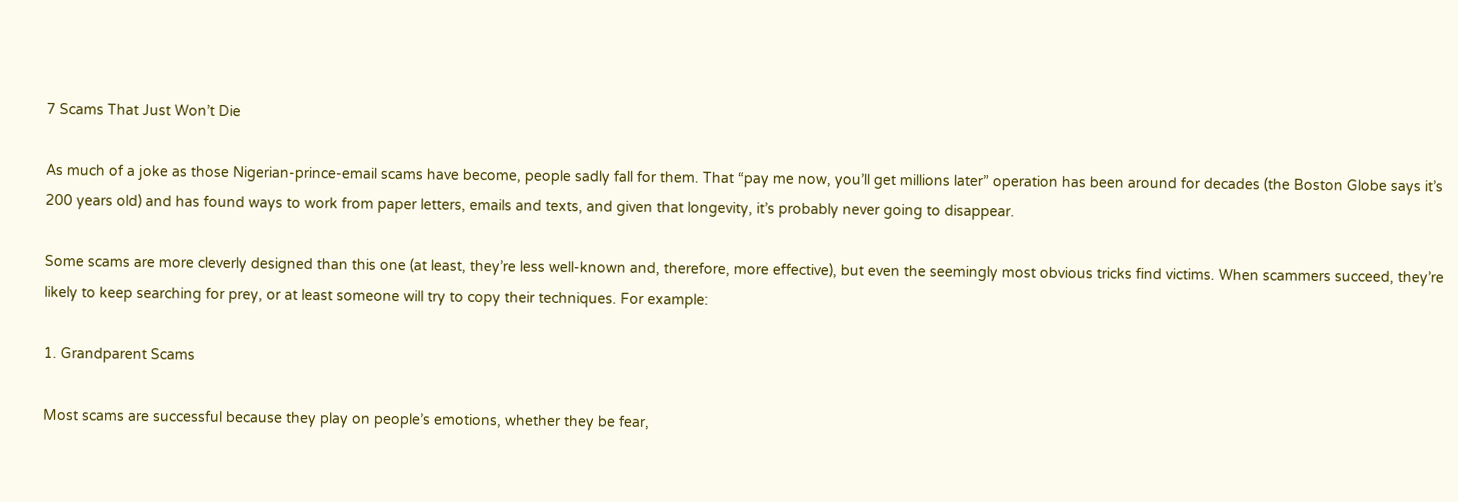7 Scams That Just Won’t Die

As much of a joke as those Nigerian-prince-email scams have become, people sadly fall for them. That “pay me now, you’ll get millions later” operation has been around for decades (the Boston Globe says it’s 200 years old) and has found ways to work from paper letters, emails and texts, and given that longevity, it’s probably never going to disappear.

Some scams are more cleverly designed than this one (at least, they’re less well-known and, therefore, more effective), but even the seemingly most obvious tricks find victims. When scammers succeed, they’re likely to keep searching for prey, or at least someone will try to copy their techniques. For example:

1. Grandparent Scams

Most scams are successful because they play on people’s emotions, whether they be fear,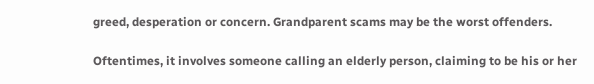greed, desperation or concern. Grandparent scams may be the worst offenders.

Oftentimes, it involves someone calling an elderly person, claiming to be his or her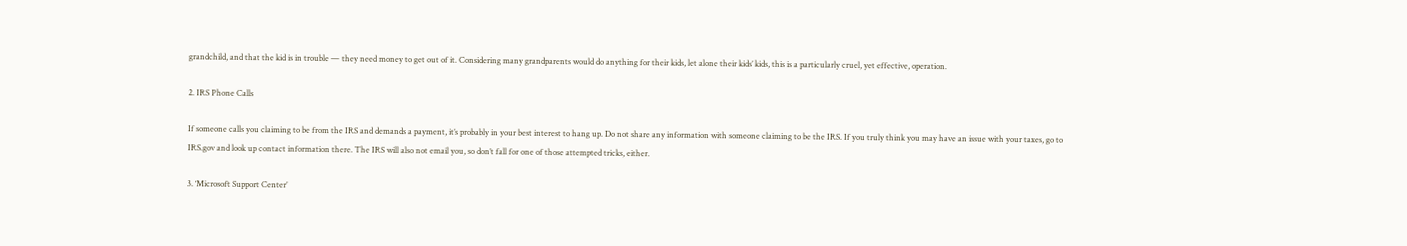grandchild, and that the kid is in trouble — they need money to get out of it. Considering many grandparents would do anything for their kids, let alone their kids’ kids, this is a particularly cruel, yet effective, operation.

2. IRS Phone Calls

If someone calls you claiming to be from the IRS and demands a payment, it’s probably in your best interest to hang up. Do not share any information with someone claiming to be the IRS. If you truly think you may have an issue with your taxes, go to IRS.gov and look up contact information there. The IRS will also not email you, so don’t fall for one of those attempted tricks, either.

3. ‘Microsoft Support Center’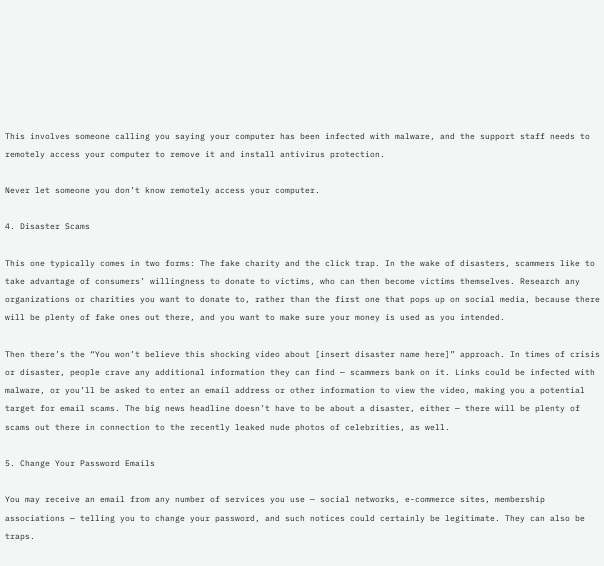This involves someone calling you saying your computer has been infected with malware, and the support staff needs to remotely access your computer to remove it and install antivirus protection.

Never let someone you don’t know remotely access your computer.

4. Disaster Scams

This one typically comes in two forms: The fake charity and the click trap. In the wake of disasters, scammers like to take advantage of consumers’ willingness to donate to victims, who can then become victims themselves. Research any organizations or charities you want to donate to, rather than the first one that pops up on social media, because there will be plenty of fake ones out there, and you want to make sure your money is used as you intended.

Then there’s the “You won’t believe this shocking video about [insert disaster name here]” approach. In times of crisis or disaster, people crave any additional information they can find — scammers bank on it. Links could be infected with malware, or you’ll be asked to enter an email address or other information to view the video, making you a potential target for email scams. The big news headline doesn’t have to be about a disaster, either — there will be plenty of scams out there in connection to the recently leaked nude photos of celebrities, as well.

5. Change Your Password Emails

You may receive an email from any number of services you use — social networks, e-commerce sites, membership associations — telling you to change your password, and such notices could certainly be legitimate. They can also be traps.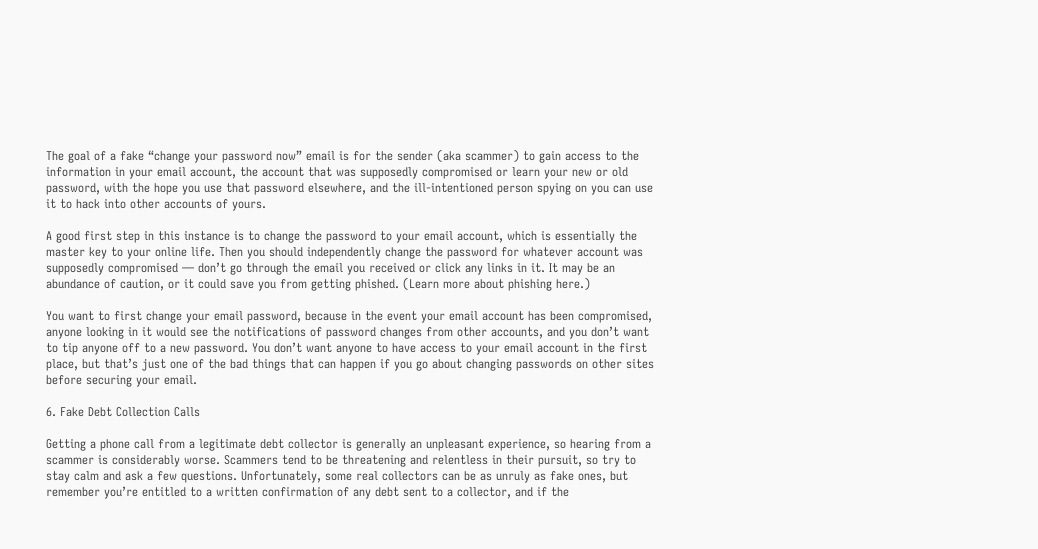The goal of a fake “change your password now” email is for the sender (aka scammer) to gain access to the information in your email account, the account that was supposedly compromised or learn your new or old password, with the hope you use that password elsewhere, and the ill-intentioned person spying on you can use it to hack into other accounts of yours.

A good first step in this instance is to change the password to your email account, which is essentially the master key to your online life. Then you should independently change the password for whatever account was supposedly compromised — don’t go through the email you received or click any links in it. It may be an abundance of caution, or it could save you from getting phished. (Learn more about phishing here.)

You want to first change your email password, because in the event your email account has been compromised, anyone looking in it would see the notifications of password changes from other accounts, and you don’t want to tip anyone off to a new password. You don’t want anyone to have access to your email account in the first place, but that’s just one of the bad things that can happen if you go about changing passwords on other sites before securing your email.

6. Fake Debt Collection Calls

Getting a phone call from a legitimate debt collector is generally an unpleasant experience, so hearing from a scammer is considerably worse. Scammers tend to be threatening and relentless in their pursuit, so try to stay calm and ask a few questions. Unfortunately, some real collectors can be as unruly as fake ones, but remember you’re entitled to a written confirmation of any debt sent to a collector, and if the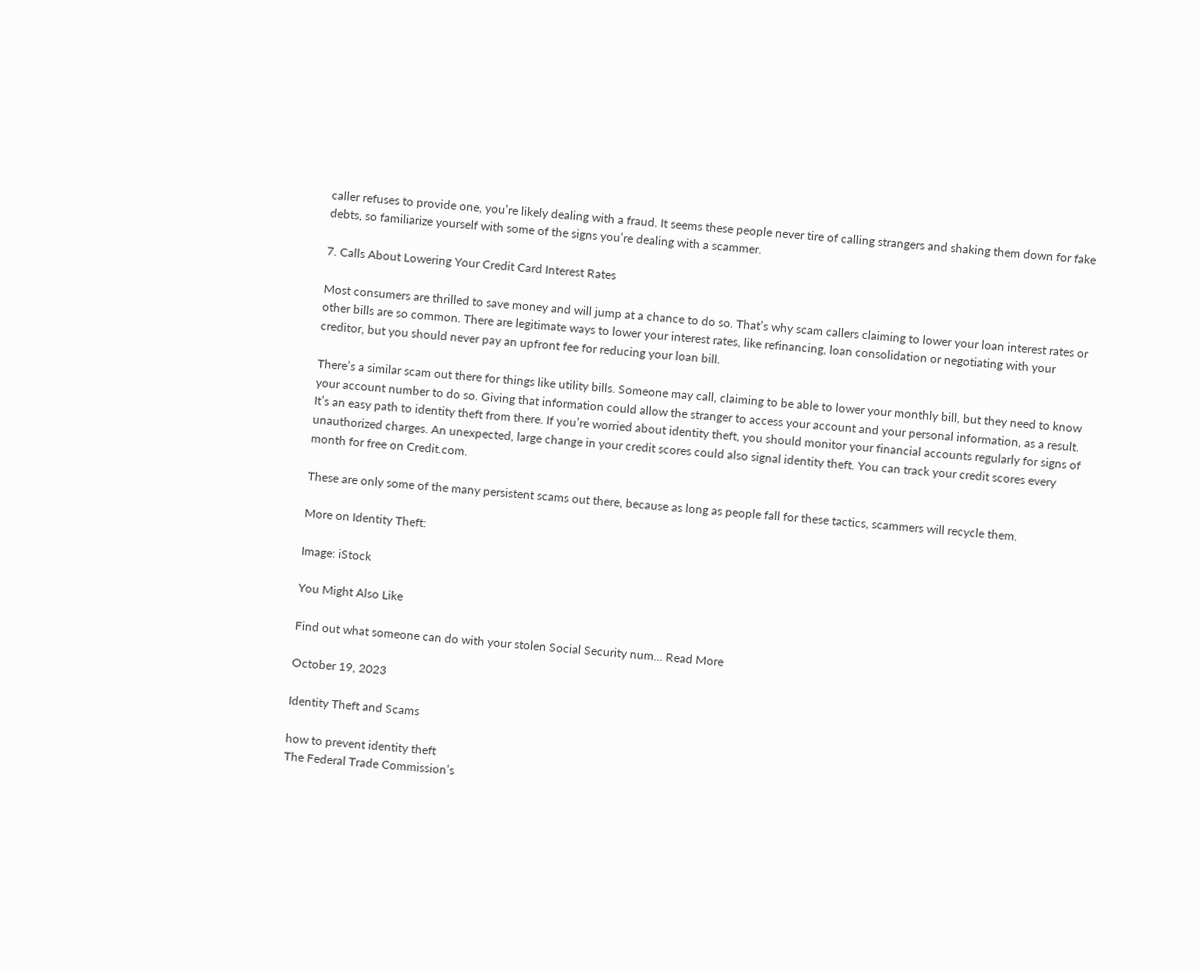caller refuses to provide one, you’re likely dealing with a fraud. It seems these people never tire of calling strangers and shaking them down for fake debts, so familiarize yourself with some of the signs you’re dealing with a scammer.

7. Calls About Lowering Your Credit Card Interest Rates

Most consumers are thrilled to save money and will jump at a chance to do so. That’s why scam callers claiming to lower your loan interest rates or other bills are so common. There are legitimate ways to lower your interest rates, like refinancing, loan consolidation or negotiating with your creditor, but you should never pay an upfront fee for reducing your loan bill.

There’s a similar scam out there for things like utility bills. Someone may call, claiming to be able to lower your monthly bill, but they need to know your account number to do so. Giving that information could allow the stranger to access your account and your personal information, as a result. It’s an easy path to identity theft from there. If you’re worried about identity theft, you should monitor your financial accounts regularly for signs of unauthorized charges. An unexpected, large change in your credit scores could also signal identity theft. You can track your credit scores every month for free on Credit.com.

These are only some of the many persistent scams out there, because as long as people fall for these tactics, scammers will recycle them.

More on Identity Theft:

Image: iStock

You Might Also Like

Find out what someone can do with your stolen Social Security num... Read More

October 19, 2023

Identity Theft and Scams

how to prevent identity theft
The Federal Trade Commission’s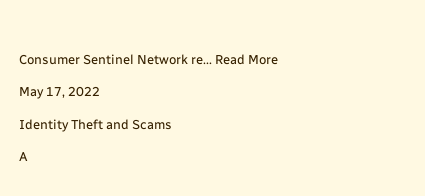Consumer Sentinel Network re... Read More

May 17, 2022

Identity Theft and Scams

A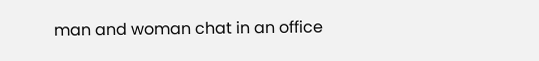man and woman chat in an office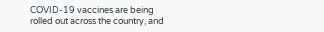COVID-19 vaccines are being rolled out across the country, and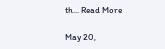th... Read More

May 20,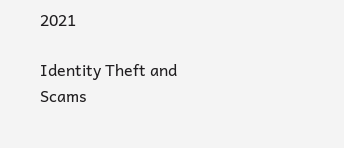2021

Identity Theft and Scams